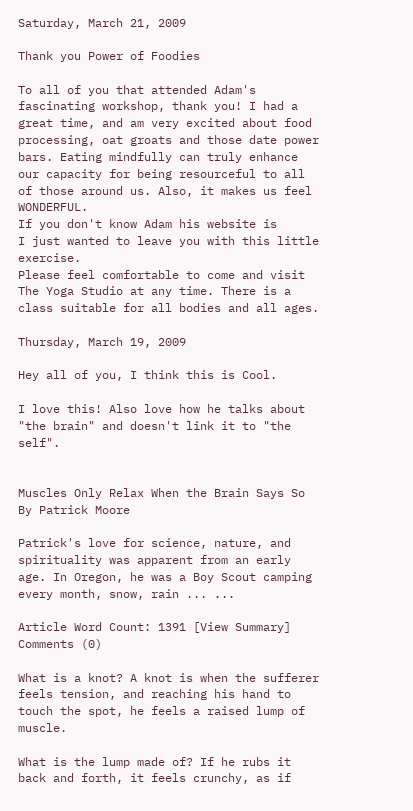Saturday, March 21, 2009

Thank you Power of Foodies

To all of you that attended Adam's fascinating workshop, thank you! I had a great time, and am very excited about food processing, oat groats and those date power bars. Eating mindfully can truly enhance our capacity for being resourceful to all of those around us. Also, it makes us feel WONDERFUL.
If you don't know Adam his website is
I just wanted to leave you with this little exercise.
Please feel comfortable to come and visit The Yoga Studio at any time. There is a class suitable for all bodies and all ages.

Thursday, March 19, 2009

Hey all of you, I think this is Cool.

I love this! Also love how he talks about "the brain" and doesn't link it to "the self".


Muscles Only Relax When the Brain Says So
By Patrick Moore

Patrick's love for science, nature, and spirituality was apparent from an early age. In Oregon, he was a Boy Scout camping every month, snow, rain ... ...

Article Word Count: 1391 [View Summary] Comments (0)

What is a knot? A knot is when the sufferer feels tension, and reaching his hand to touch the spot, he feels a raised lump of muscle.

What is the lump made of? If he rubs it back and forth, it feels crunchy, as if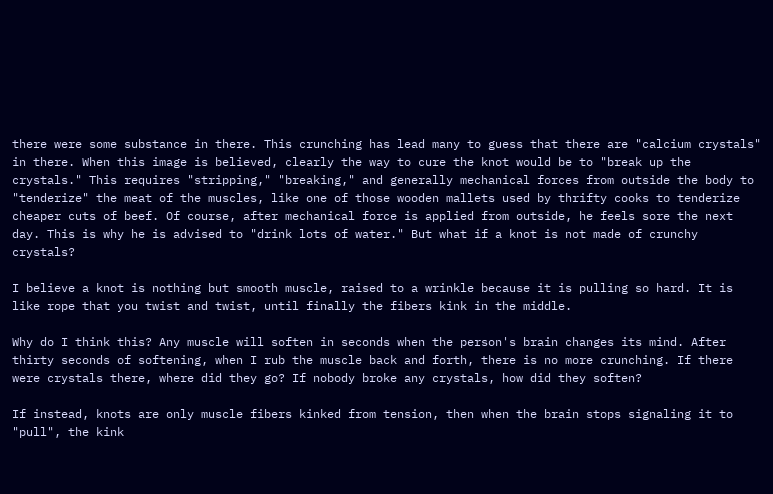there were some substance in there. This crunching has lead many to guess that there are "calcium crystals" in there. When this image is believed, clearly the way to cure the knot would be to "break up the crystals." This requires "stripping," "breaking," and generally mechanical forces from outside the body to "tenderize" the meat of the muscles, like one of those wooden mallets used by thrifty cooks to tenderize cheaper cuts of beef. Of course, after mechanical force is applied from outside, he feels sore the next day. This is why he is advised to "drink lots of water." But what if a knot is not made of crunchy crystals?

I believe a knot is nothing but smooth muscle, raised to a wrinkle because it is pulling so hard. It is like rope that you twist and twist, until finally the fibers kink in the middle.

Why do I think this? Any muscle will soften in seconds when the person's brain changes its mind. After thirty seconds of softening, when I rub the muscle back and forth, there is no more crunching. If there were crystals there, where did they go? If nobody broke any crystals, how did they soften?

If instead, knots are only muscle fibers kinked from tension, then when the brain stops signaling it to "pull", the kink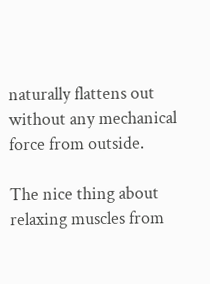naturally flattens out without any mechanical force from outside.

The nice thing about relaxing muscles from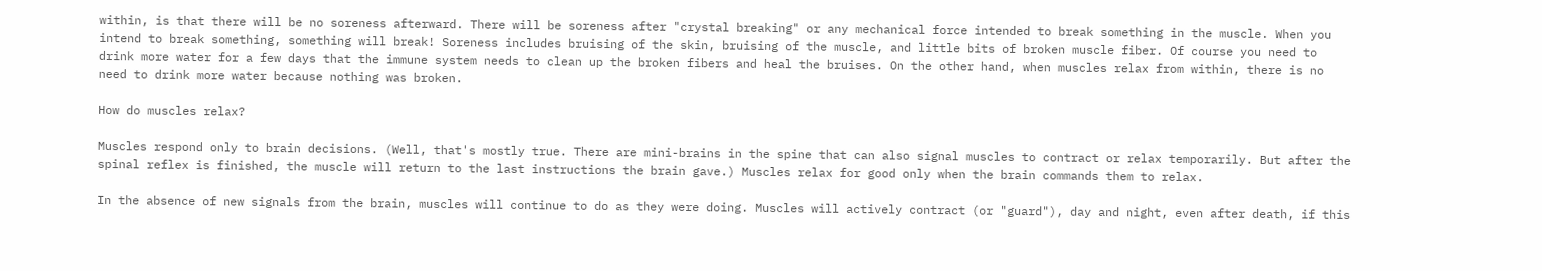within, is that there will be no soreness afterward. There will be soreness after "crystal breaking" or any mechanical force intended to break something in the muscle. When you intend to break something, something will break! Soreness includes bruising of the skin, bruising of the muscle, and little bits of broken muscle fiber. Of course you need to drink more water for a few days that the immune system needs to clean up the broken fibers and heal the bruises. On the other hand, when muscles relax from within, there is no need to drink more water because nothing was broken.

How do muscles relax?

Muscles respond only to brain decisions. (Well, that's mostly true. There are mini-brains in the spine that can also signal muscles to contract or relax temporarily. But after the spinal reflex is finished, the muscle will return to the last instructions the brain gave.) Muscles relax for good only when the brain commands them to relax.

In the absence of new signals from the brain, muscles will continue to do as they were doing. Muscles will actively contract (or "guard"), day and night, even after death, if this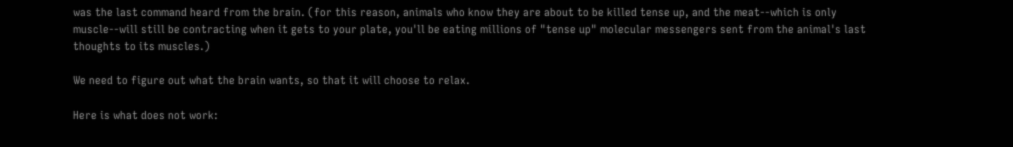was the last command heard from the brain. (for this reason, animals who know they are about to be killed tense up, and the meat--which is only muscle--will still be contracting when it gets to your plate, you'll be eating millions of "tense up" molecular messengers sent from the animal's last thoughts to its muscles.)

We need to figure out what the brain wants, so that it will choose to relax.

Here is what does not work: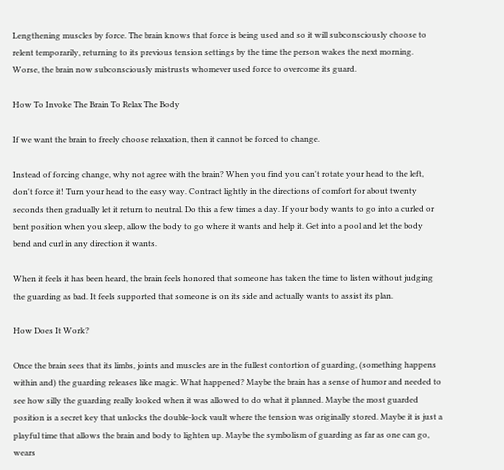Lengthening muscles by force. The brain knows that force is being used and so it will subconsciously choose to relent temporarily, returning to its previous tension settings by the time the person wakes the next morning. Worse, the brain now subconsciously mistrusts whomever used force to overcome its guard.

How To Invoke The Brain To Relax The Body

If we want the brain to freely choose relaxation, then it cannot be forced to change.

Instead of forcing change, why not agree with the brain? When you find you can't rotate your head to the left, don't force it! Turn your head to the easy way. Contract lightly in the directions of comfort for about twenty seconds then gradually let it return to neutral. Do this a few times a day. If your body wants to go into a curled or bent position when you sleep, allow the body to go where it wants and help it. Get into a pool and let the body bend and curl in any direction it wants.

When it feels it has been heard, the brain feels honored that someone has taken the time to listen without judging the guarding as bad. It feels supported that someone is on its side and actually wants to assist its plan.

How Does It Work?

Once the brain sees that its limbs, joints and muscles are in the fullest contortion of guarding, (something happens within and) the guarding releases like magic. What happened? Maybe the brain has a sense of humor and needed to see how silly the guarding really looked when it was allowed to do what it planned. Maybe the most guarded position is a secret key that unlocks the double-lock vault where the tension was originally stored. Maybe it is just a playful time that allows the brain and body to lighten up. Maybe the symbolism of guarding as far as one can go, wears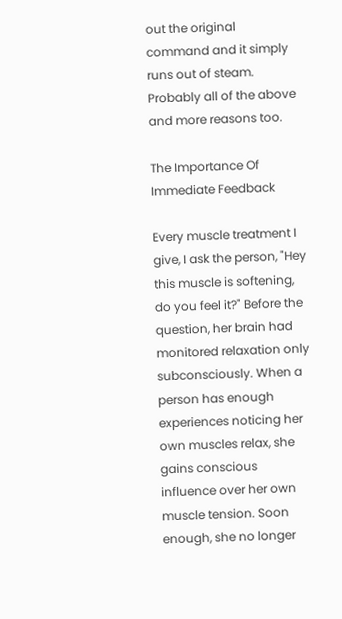out the original command and it simply runs out of steam. Probably all of the above and more reasons too.

The Importance Of Immediate Feedback

Every muscle treatment I give, I ask the person, "Hey this muscle is softening, do you feel it?" Before the question, her brain had monitored relaxation only subconsciously. When a person has enough experiences noticing her own muscles relax, she gains conscious influence over her own muscle tension. Soon enough, she no longer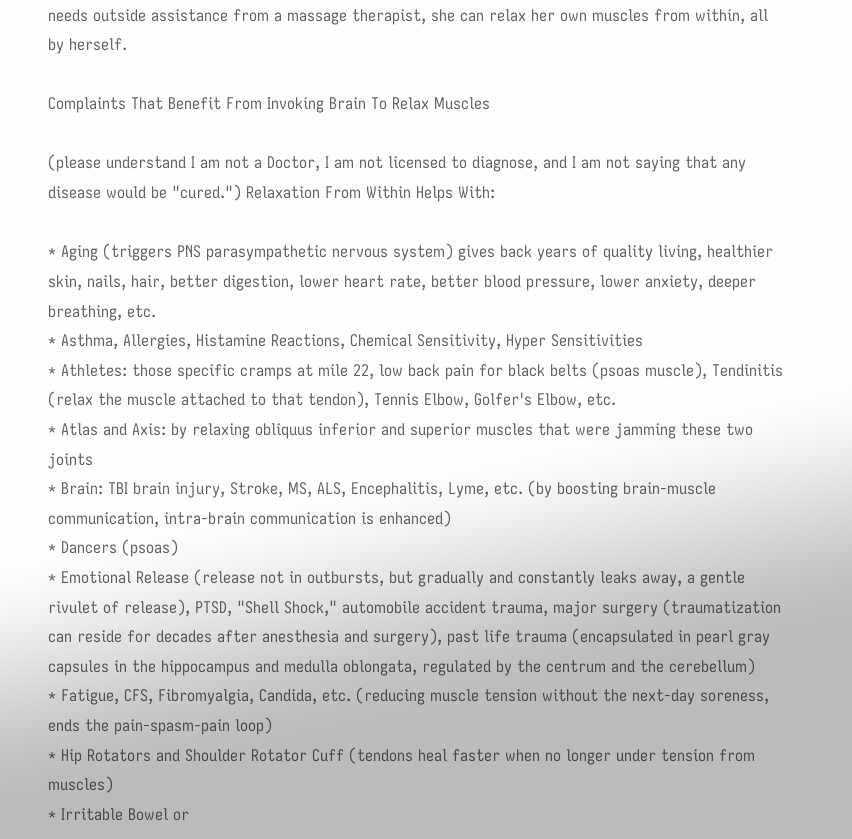needs outside assistance from a massage therapist, she can relax her own muscles from within, all by herself.

Complaints That Benefit From Invoking Brain To Relax Muscles

(please understand I am not a Doctor, I am not licensed to diagnose, and I am not saying that any disease would be "cured.") Relaxation From Within Helps With:

* Aging (triggers PNS parasympathetic nervous system) gives back years of quality living, healthier skin, nails, hair, better digestion, lower heart rate, better blood pressure, lower anxiety, deeper breathing, etc.
* Asthma, Allergies, Histamine Reactions, Chemical Sensitivity, Hyper Sensitivities
* Athletes: those specific cramps at mile 22, low back pain for black belts (psoas muscle), Tendinitis (relax the muscle attached to that tendon), Tennis Elbow, Golfer's Elbow, etc.
* Atlas and Axis: by relaxing obliquus inferior and superior muscles that were jamming these two joints
* Brain: TBI brain injury, Stroke, MS, ALS, Encephalitis, Lyme, etc. (by boosting brain-muscle communication, intra-brain communication is enhanced)
* Dancers (psoas)
* Emotional Release (release not in outbursts, but gradually and constantly leaks away, a gentle rivulet of release), PTSD, "Shell Shock," automobile accident trauma, major surgery (traumatization can reside for decades after anesthesia and surgery), past life trauma (encapsulated in pearl gray capsules in the hippocampus and medulla oblongata, regulated by the centrum and the cerebellum)
* Fatigue, CFS, Fibromyalgia, Candida, etc. (reducing muscle tension without the next-day soreness, ends the pain-spasm-pain loop)
* Hip Rotators and Shoulder Rotator Cuff (tendons heal faster when no longer under tension from muscles)
* Irritable Bowel or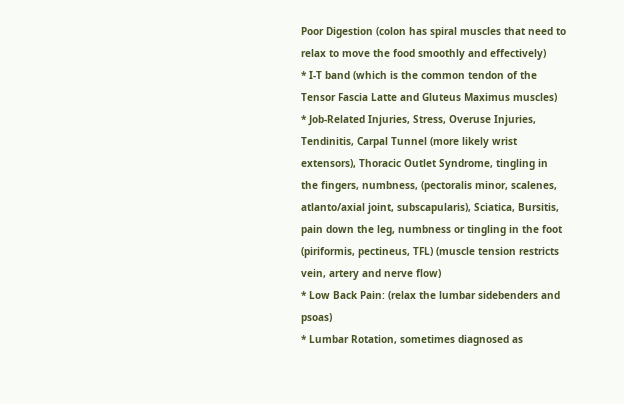Poor Digestion (colon has spiral muscles that need to relax to move the food smoothly and effectively)
* I-T band (which is the common tendon of the Tensor Fascia Latte and Gluteus Maximus muscles)
* Job-Related Injuries, Stress, Overuse Injuries, Tendinitis, Carpal Tunnel (more likely wrist extensors), Thoracic Outlet Syndrome, tingling in the fingers, numbness, (pectoralis minor, scalenes, atlanto/axial joint, subscapularis), Sciatica, Bursitis, pain down the leg, numbness or tingling in the foot (piriformis, pectineus, TFL) (muscle tension restricts vein, artery and nerve flow)
* Low Back Pain: (relax the lumbar sidebenders and psoas)
* Lumbar Rotation, sometimes diagnosed as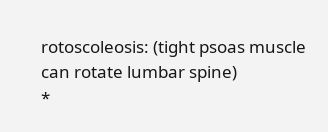rotoscoleosis: (tight psoas muscle can rotate lumbar spine)
*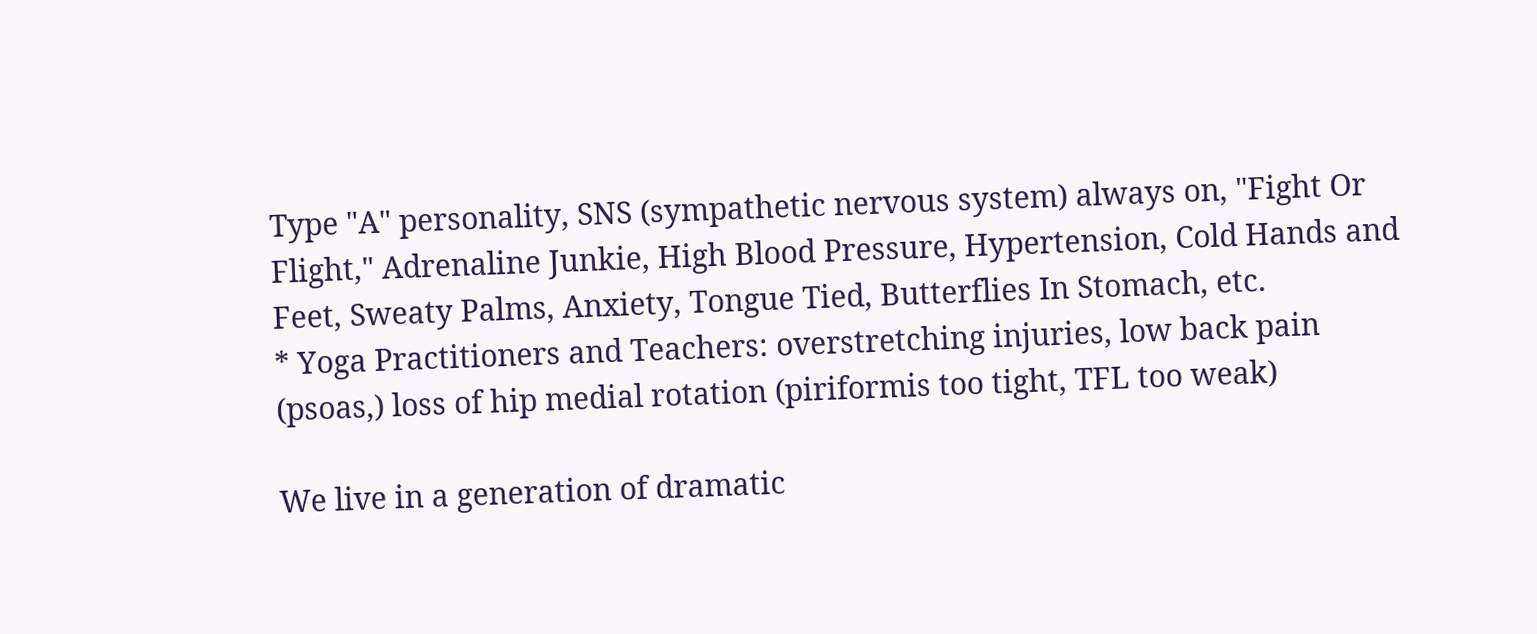Type "A" personality, SNS (sympathetic nervous system) always on, "Fight Or Flight," Adrenaline Junkie, High Blood Pressure, Hypertension, Cold Hands and Feet, Sweaty Palms, Anxiety, Tongue Tied, Butterflies In Stomach, etc.
* Yoga Practitioners and Teachers: overstretching injuries, low back pain (psoas,) loss of hip medial rotation (piriformis too tight, TFL too weak)

We live in a generation of dramatic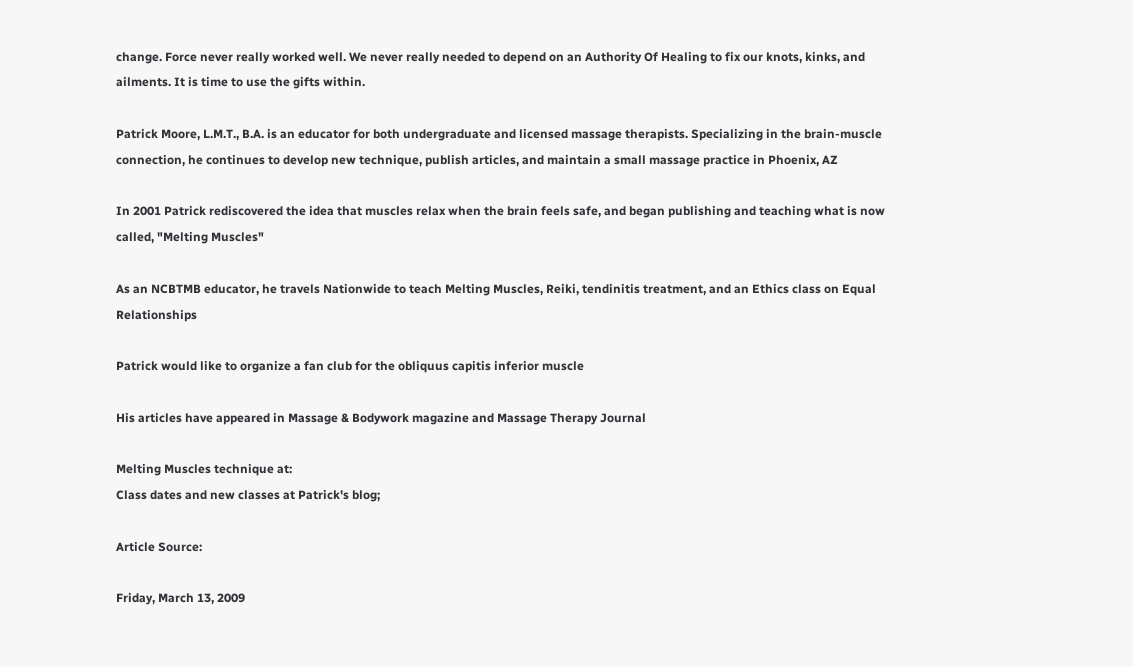change. Force never really worked well. We never really needed to depend on an Authority Of Healing to fix our knots, kinks, and ailments. It is time to use the gifts within.

Patrick Moore, L.M.T., B.A. is an educator for both undergraduate and licensed massage therapists. Specializing in the brain-muscle connection, he continues to develop new technique, publish articles, and maintain a small massage practice in Phoenix, AZ

In 2001 Patrick rediscovered the idea that muscles relax when the brain feels safe, and began publishing and teaching what is now called, "Melting Muscles"

As an NCBTMB educator, he travels Nationwide to teach Melting Muscles, Reiki, tendinitis treatment, and an Ethics class on Equal Relationships

Patrick would like to organize a fan club for the obliquus capitis inferior muscle

His articles have appeared in Massage & Bodywork magazine and Massage Therapy Journal

Melting Muscles technique at:
Class dates and new classes at Patrick's blog;

Article Source:

Friday, March 13, 2009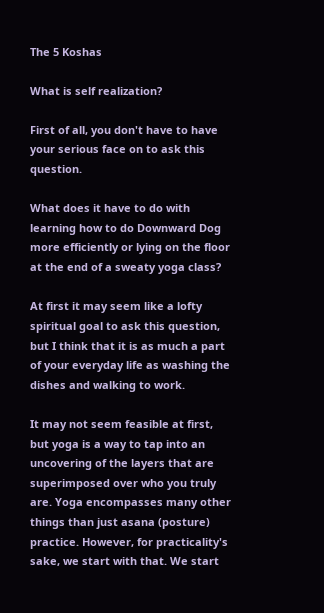The 5 Koshas

What is self realization?

First of all, you don't have to have your serious face on to ask this question.

What does it have to do with learning how to do Downward Dog more efficiently or lying on the floor at the end of a sweaty yoga class?

At first it may seem like a lofty spiritual goal to ask this question, but I think that it is as much a part of your everyday life as washing the dishes and walking to work.

It may not seem feasible at first, but yoga is a way to tap into an uncovering of the layers that are superimposed over who you truly are. Yoga encompasses many other things than just asana (posture) practice. However, for practicality's sake, we start with that. We start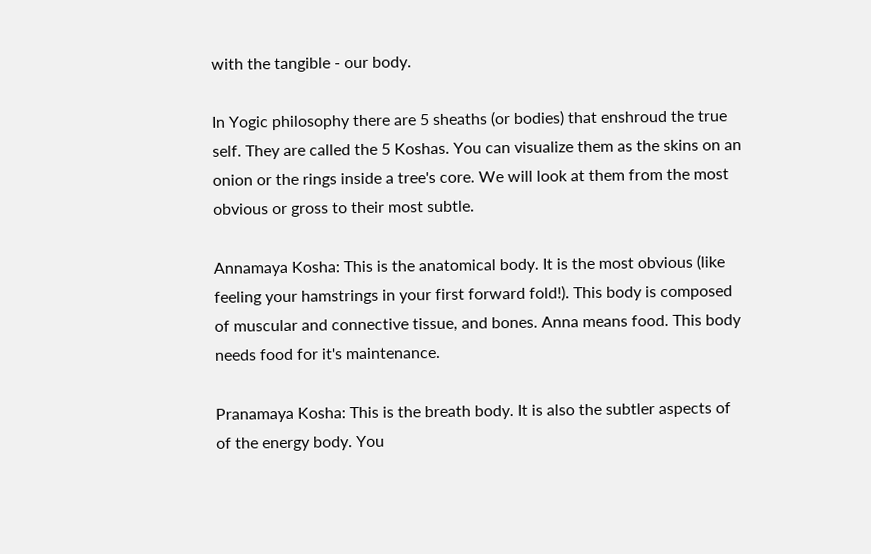with the tangible - our body.

In Yogic philosophy there are 5 sheaths (or bodies) that enshroud the true self. They are called the 5 Koshas. You can visualize them as the skins on an onion or the rings inside a tree's core. We will look at them from the most obvious or gross to their most subtle.

Annamaya Kosha: This is the anatomical body. It is the most obvious (like feeling your hamstrings in your first forward fold!). This body is composed of muscular and connective tissue, and bones. Anna means food. This body needs food for it's maintenance.

Pranamaya Kosha: This is the breath body. It is also the subtler aspects of of the energy body. You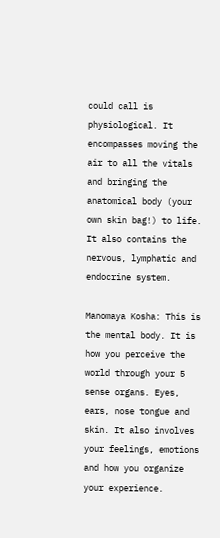could call is physiological. It encompasses moving the air to all the vitals and bringing the anatomical body (your own skin bag!) to life. It also contains the nervous, lymphatic and endocrine system.

Manomaya Kosha: This is the mental body. It is how you perceive the world through your 5 sense organs. Eyes, ears, nose tongue and skin. It also involves your feelings, emotions and how you organize your experience.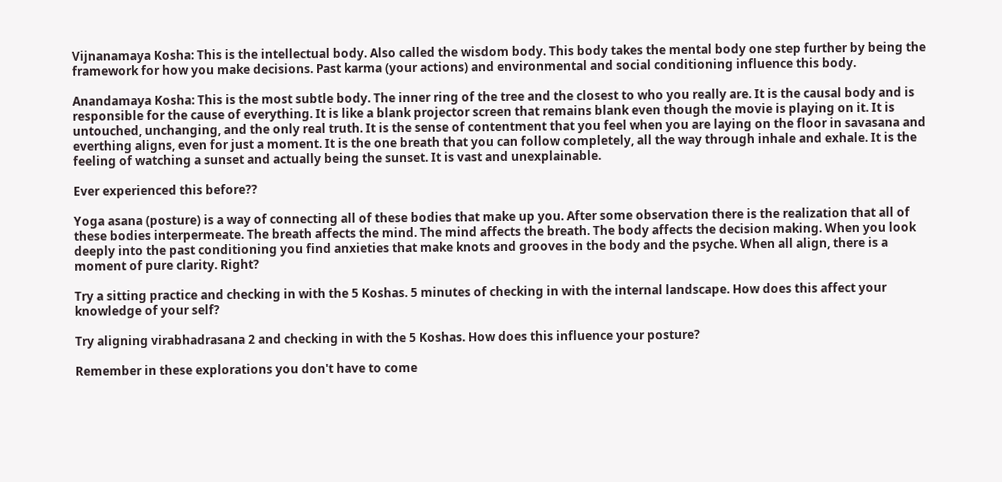Vijnanamaya Kosha: This is the intellectual body. Also called the wisdom body. This body takes the mental body one step further by being the framework for how you make decisions. Past karma (your actions) and environmental and social conditioning influence this body.

Anandamaya Kosha: This is the most subtle body. The inner ring of the tree and the closest to who you really are. It is the causal body and is responsible for the cause of everything. It is like a blank projector screen that remains blank even though the movie is playing on it. It is untouched, unchanging, and the only real truth. It is the sense of contentment that you feel when you are laying on the floor in savasana and everthing aligns, even for just a moment. It is the one breath that you can follow completely, all the way through inhale and exhale. It is the feeling of watching a sunset and actually being the sunset. It is vast and unexplainable.

Ever experienced this before??

Yoga asana (posture) is a way of connecting all of these bodies that make up you. After some observation there is the realization that all of these bodies interpermeate. The breath affects the mind. The mind affects the breath. The body affects the decision making. When you look deeply into the past conditioning you find anxieties that make knots and grooves in the body and the psyche. When all align, there is a moment of pure clarity. Right?

Try a sitting practice and checking in with the 5 Koshas. 5 minutes of checking in with the internal landscape. How does this affect your knowledge of your self?

Try aligning virabhadrasana 2 and checking in with the 5 Koshas. How does this influence your posture?

Remember in these explorations you don't have to come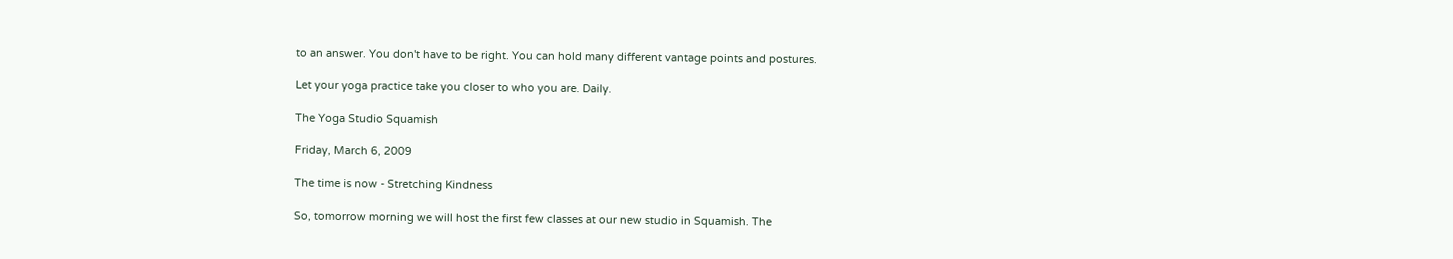to an answer. You don't have to be right. You can hold many different vantage points and postures.

Let your yoga practice take you closer to who you are. Daily.

The Yoga Studio Squamish

Friday, March 6, 2009

The time is now - Stretching Kindness

So, tomorrow morning we will host the first few classes at our new studio in Squamish. The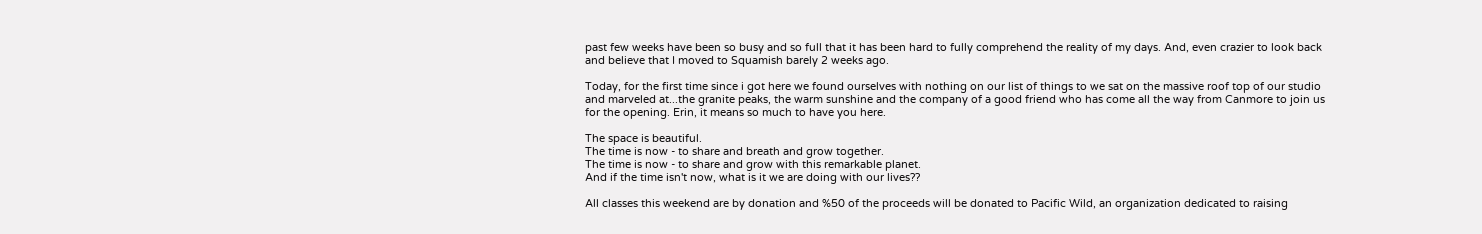past few weeks have been so busy and so full that it has been hard to fully comprehend the reality of my days. And, even crazier to look back and believe that I moved to Squamish barely 2 weeks ago.

Today, for the first time since i got here we found ourselves with nothing on our list of things to we sat on the massive roof top of our studio and marveled at...the granite peaks, the warm sunshine and the company of a good friend who has come all the way from Canmore to join us for the opening. Erin, it means so much to have you here.

The space is beautiful.
The time is now - to share and breath and grow together.
The time is now - to share and grow with this remarkable planet.
And if the time isn't now, what is it we are doing with our lives??

All classes this weekend are by donation and %50 of the proceeds will be donated to Pacific Wild, an organization dedicated to raising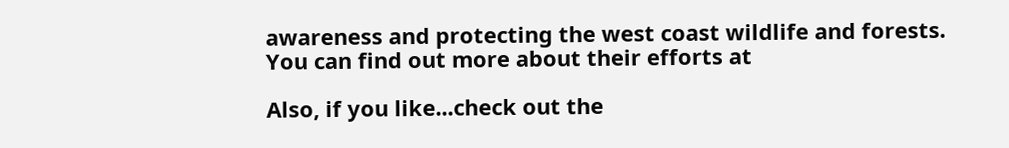awareness and protecting the west coast wildlife and forests. You can find out more about their efforts at

Also, if you like...check out the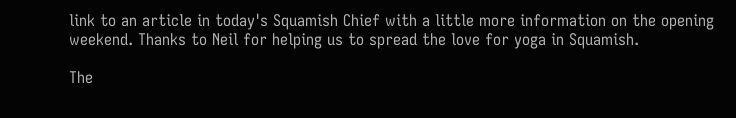link to an article in today's Squamish Chief with a little more information on the opening weekend. Thanks to Neil for helping us to spread the love for yoga in Squamish.

The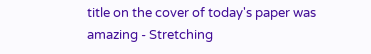title on the cover of today's paper was amazing - Stretching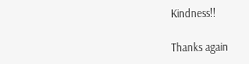Kindness!!

Thanks again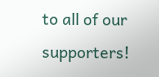to all of our supporters!